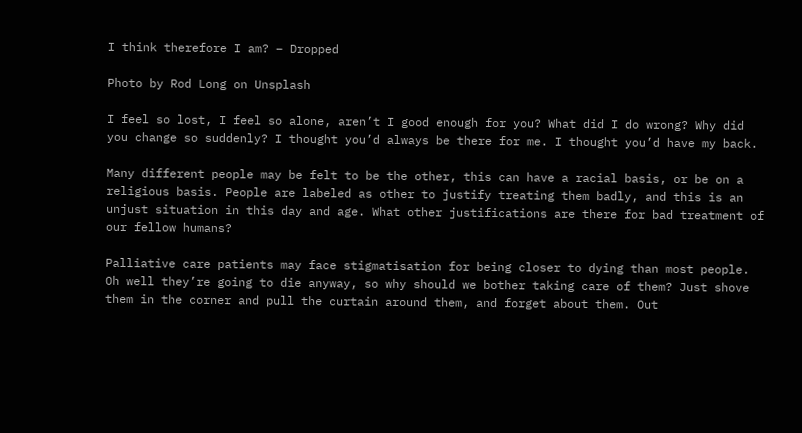I think therefore I am? – Dropped

Photo by Rod Long on Unsplash

I feel so lost, I feel so alone, aren’t I good enough for you? What did I do wrong? Why did you change so suddenly? I thought you’d always be there for me. I thought you’d have my back.

Many different people may be felt to be the other, this can have a racial basis, or be on a religious basis. People are labeled as other to justify treating them badly, and this is an unjust situation in this day and age. What other justifications are there for bad treatment of our fellow humans?

Palliative care patients may face stigmatisation for being closer to dying than most people. Oh well they’re going to die anyway, so why should we bother taking care of them? Just shove them in the corner and pull the curtain around them, and forget about them. Out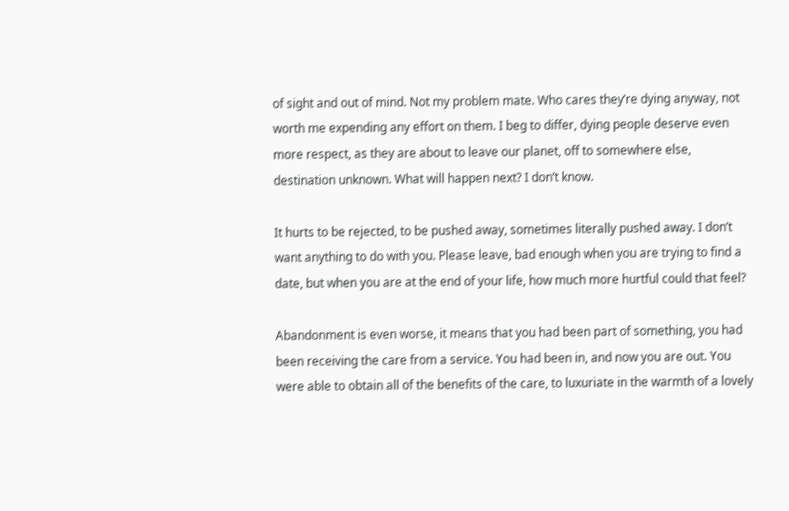of sight and out of mind. Not my problem mate. Who cares they’re dying anyway, not worth me expending any effort on them. I beg to differ, dying people deserve even more respect, as they are about to leave our planet, off to somewhere else, destination unknown. What will happen next? I don’t know.

It hurts to be rejected, to be pushed away, sometimes literally pushed away. I don’t want anything to do with you. Please leave, bad enough when you are trying to find a date, but when you are at the end of your life, how much more hurtful could that feel?

Abandonment is even worse, it means that you had been part of something, you had been receiving the care from a service. You had been in, and now you are out. You were able to obtain all of the benefits of the care, to luxuriate in the warmth of a lovely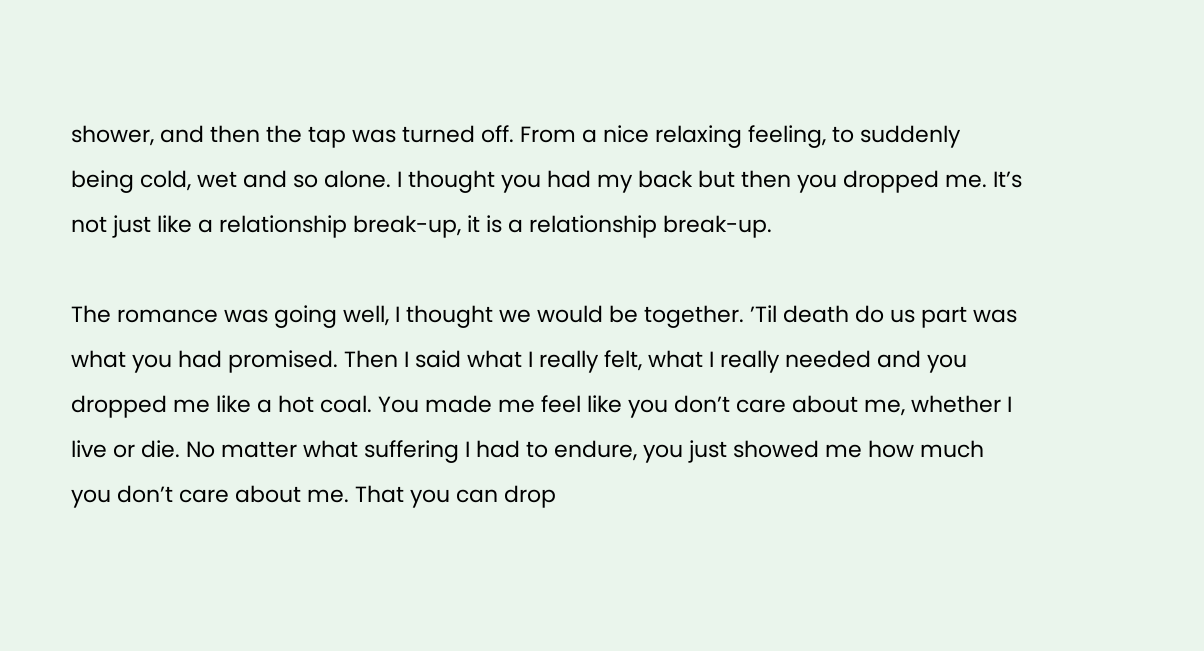shower, and then the tap was turned off. From a nice relaxing feeling, to suddenly being cold, wet and so alone. I thought you had my back but then you dropped me. It’s not just like a relationship break-up, it is a relationship break-up.

The romance was going well, I thought we would be together. ’Til death do us part was what you had promised. Then I said what I really felt, what I really needed and you dropped me like a hot coal. You made me feel like you don’t care about me, whether I live or die. No matter what suffering I had to endure, you just showed me how much you don’t care about me. That you can drop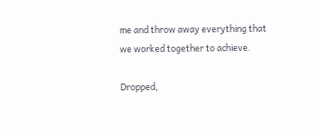me and throw away everything that we worked together to achieve.

Dropped,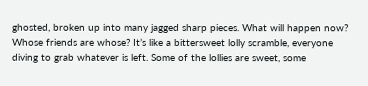ghosted, broken up into many jagged sharp pieces. What will happen now? Whose friends are whose? It’s like a bittersweet lolly scramble, everyone diving to grab whatever is left. Some of the lollies are sweet, some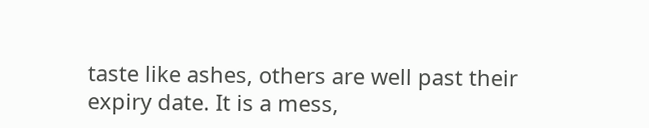taste like ashes, others are well past their expiry date. It is a mess,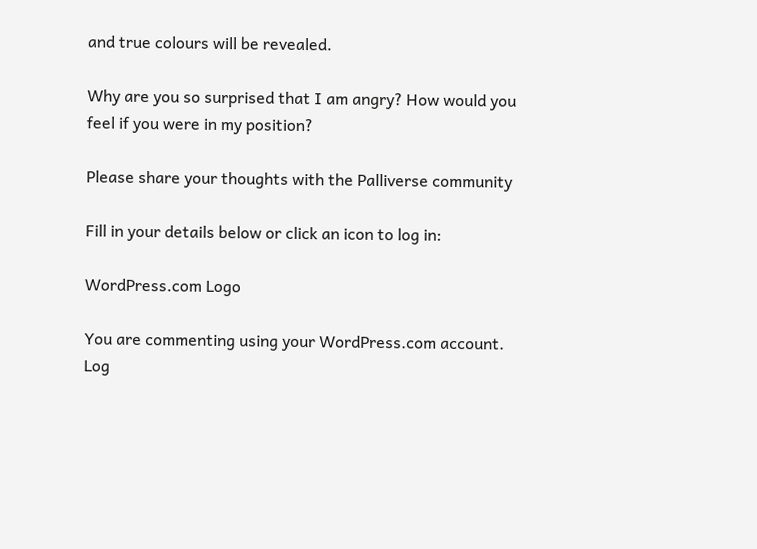and true colours will be revealed.

Why are you so surprised that I am angry? How would you feel if you were in my position?

Please share your thoughts with the Palliverse community

Fill in your details below or click an icon to log in:

WordPress.com Logo

You are commenting using your WordPress.com account. Log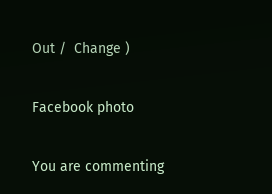Out /  Change )

Facebook photo

You are commenting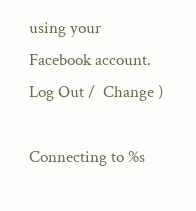using your Facebook account. Log Out /  Change )

Connecting to %s